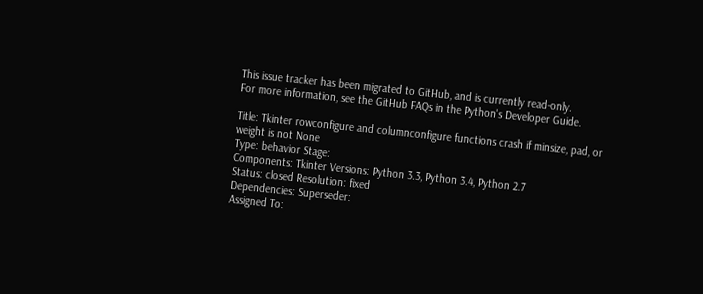This issue tracker has been migrated to GitHub, and is currently read-only.
For more information, see the GitHub FAQs in the Python's Developer Guide.

Title: Tkinter rowconfigure and columnconfigure functions crash if minsize, pad, or weight is not None
Type: behavior Stage:
Components: Tkinter Versions: Python 3.3, Python 3.4, Python 2.7
Status: closed Resolution: fixed
Dependencies: Superseder:
Assigned To: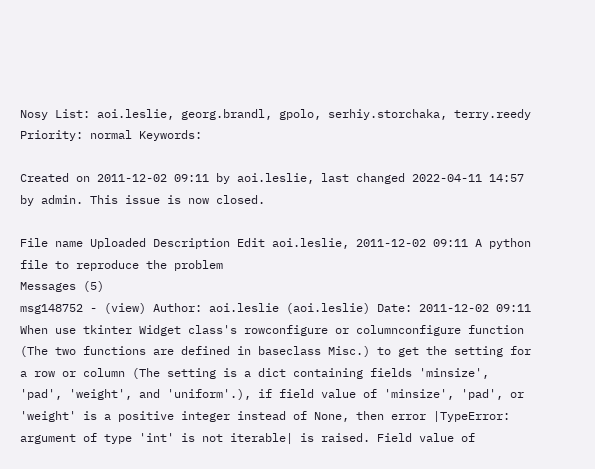Nosy List: aoi.leslie, georg.brandl, gpolo, serhiy.storchaka, terry.reedy
Priority: normal Keywords:

Created on 2011-12-02 09:11 by aoi.leslie, last changed 2022-04-11 14:57 by admin. This issue is now closed.

File name Uploaded Description Edit aoi.leslie, 2011-12-02 09:11 A python file to reproduce the problem
Messages (5)
msg148752 - (view) Author: aoi.leslie (aoi.leslie) Date: 2011-12-02 09:11
When use tkinter Widget class's rowconfigure or columnconfigure function (The two functions are defined in baseclass Misc.) to get the setting for a row or column (The setting is a dict containing fields 'minsize', 'pad', 'weight', and 'uniform'.), if field value of 'minsize', 'pad', or 'weight' is a positive integer instead of None, then error |TypeError: argument of type 'int' is not iterable| is raised. Field value of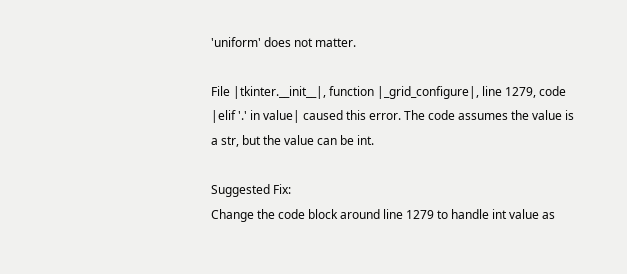'uniform' does not matter.

File |tkinter.__init__|, function |_grid_configure|, line 1279, code |elif '.' in value| caused this error. The code assumes the value is a str, but the value can be int.

Suggested Fix:
Change the code block around line 1279 to handle int value as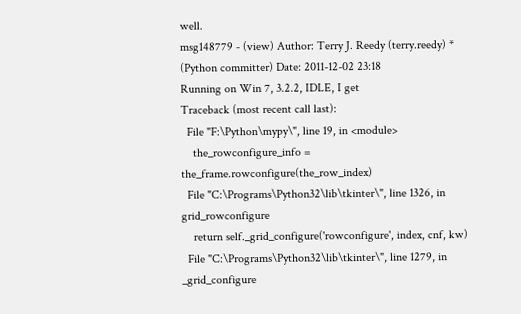well.
msg148779 - (view) Author: Terry J. Reedy (terry.reedy) * (Python committer) Date: 2011-12-02 23:18
Running on Win 7, 3.2.2, IDLE, I get
Traceback (most recent call last):
  File "F:\Python\mypy\", line 19, in <module>
    the_rowconfigure_info = the_frame.rowconfigure(the_row_index)
  File "C:\Programs\Python32\lib\tkinter\", line 1326, in grid_rowconfigure
    return self._grid_configure('rowconfigure', index, cnf, kw)
  File "C:\Programs\Python32\lib\tkinter\", line 1279, in _grid_configure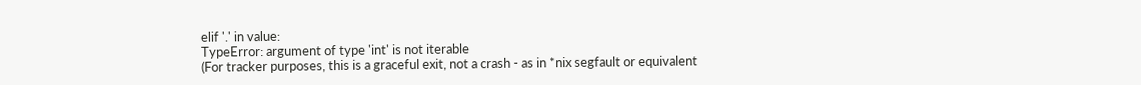elif '.' in value:
TypeError: argument of type 'int' is not iterable
(For tracker purposes, this is a graceful exit, not a crash - as in *nix segfault or equivalent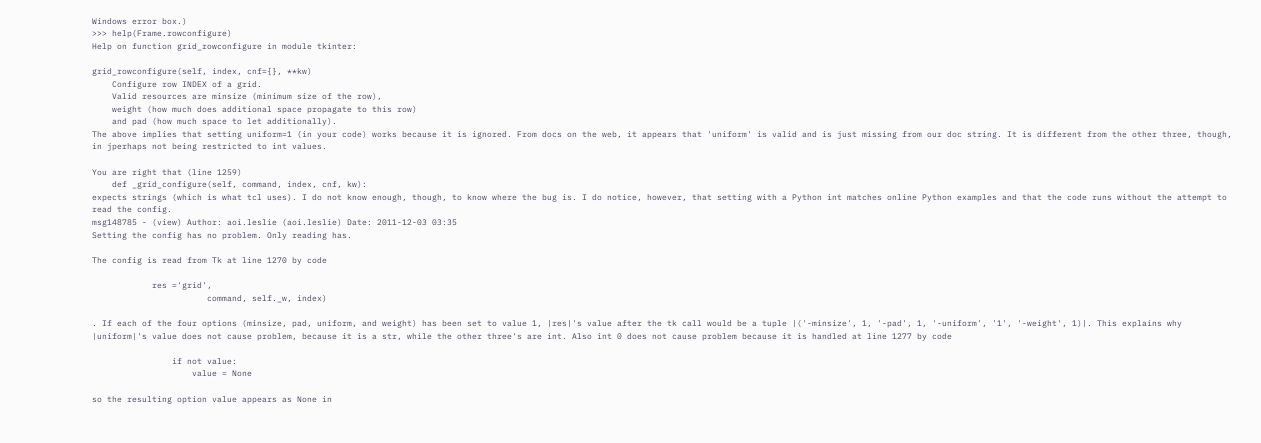Windows error box.)
>>> help(Frame.rowconfigure)
Help on function grid_rowconfigure in module tkinter:

grid_rowconfigure(self, index, cnf={}, **kw)
    Configure row INDEX of a grid.
    Valid resources are minsize (minimum size of the row),
    weight (how much does additional space propagate to this row)
    and pad (how much space to let additionally).
The above implies that setting uniform=1 (in your code) works because it is ignored. From docs on the web, it appears that 'uniform' is valid and is just missing from our doc string. It is different from the other three, though, in jperhaps not being restricted to int values.

You are right that (line 1259)
    def _grid_configure(self, command, index, cnf, kw):
expects strings (which is what tcl uses). I do not know enough, though, to know where the bug is. I do notice, however, that setting with a Python int matches online Python examples and that the code runs without the attempt to read the config.
msg148785 - (view) Author: aoi.leslie (aoi.leslie) Date: 2011-12-03 03:35
Setting the config has no problem. Only reading has.

The config is read from Tk at line 1270 by code

            res ='grid',
                       command, self._w, index)

. If each of the four options (minsize, pad, uniform, and weight) has been set to value 1, |res|'s value after the tk call would be a tuple |('-minsize', 1, '-pad', 1, '-uniform', '1', '-weight', 1)|. This explains why |uniform|'s value does not cause problem, because it is a str, while the other three's are int. Also int 0 does not cause problem because it is handled at line 1277 by code

                if not value:
                    value = None

so the resulting option value appears as None in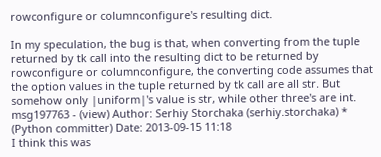rowconfigure or columnconfigure's resulting dict.

In my speculation, the bug is that, when converting from the tuple returned by tk call into the resulting dict to be returned by rowconfigure or columnconfigure, the converting code assumes that the option values in the tuple returned by tk call are all str. But somehow only |uniform|'s value is str, while other three's are int.
msg197763 - (view) Author: Serhiy Storchaka (serhiy.storchaka) * (Python committer) Date: 2013-09-15 11:18
I think this was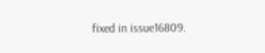fixed in issue16809.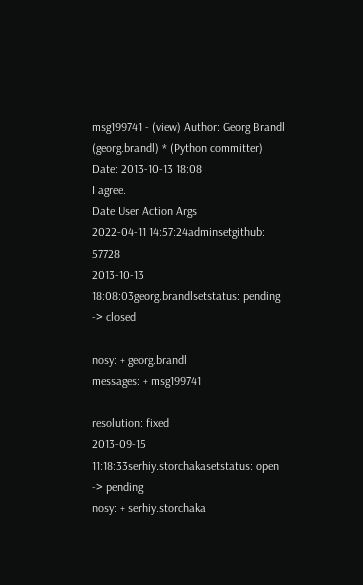msg199741 - (view) Author: Georg Brandl (georg.brandl) * (Python committer) Date: 2013-10-13 18:08
I agree.
Date User Action Args
2022-04-11 14:57:24adminsetgithub: 57728
2013-10-13 18:08:03georg.brandlsetstatus: pending -> closed

nosy: + georg.brandl
messages: + msg199741

resolution: fixed
2013-09-15 11:18:33serhiy.storchakasetstatus: open -> pending
nosy: + serhiy.storchaka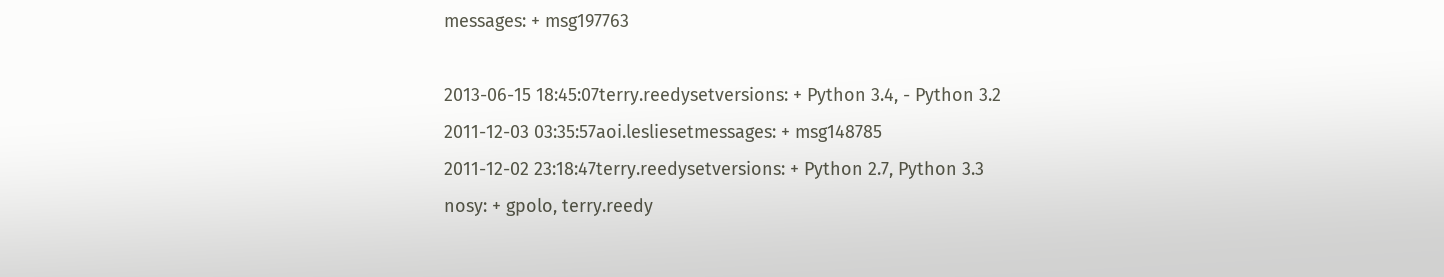messages: + msg197763

2013-06-15 18:45:07terry.reedysetversions: + Python 3.4, - Python 3.2
2011-12-03 03:35:57aoi.lesliesetmessages: + msg148785
2011-12-02 23:18:47terry.reedysetversions: + Python 2.7, Python 3.3
nosy: + gpolo, terry.reedy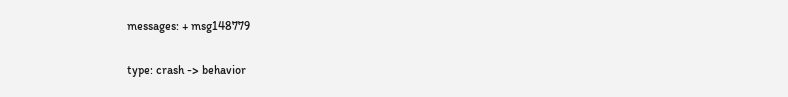messages: + msg148779

type: crash -> behavior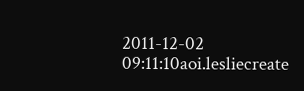2011-12-02 09:11:10aoi.lesliecreate